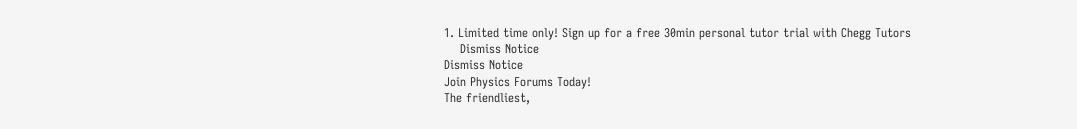1. Limited time only! Sign up for a free 30min personal tutor trial with Chegg Tutors
    Dismiss Notice
Dismiss Notice
Join Physics Forums Today!
The friendliest,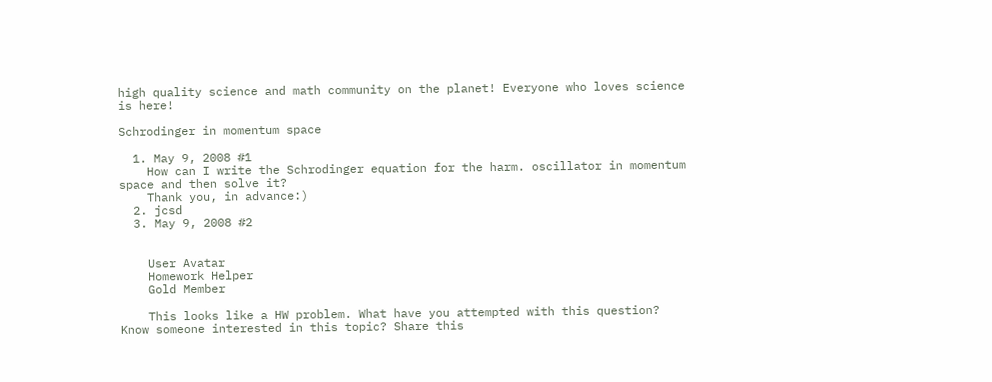high quality science and math community on the planet! Everyone who loves science is here!

Schrodinger in momentum space

  1. May 9, 2008 #1
    How can I write the Schrodinger equation for the harm. oscillator in momentum space and then solve it?
    Thank you, in advance:)
  2. jcsd
  3. May 9, 2008 #2


    User Avatar
    Homework Helper
    Gold Member

    This looks like a HW problem. What have you attempted with this question?
Know someone interested in this topic? Share this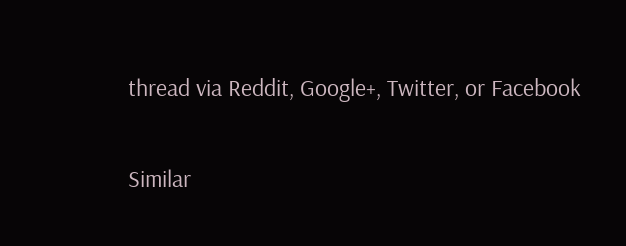thread via Reddit, Google+, Twitter, or Facebook

Similar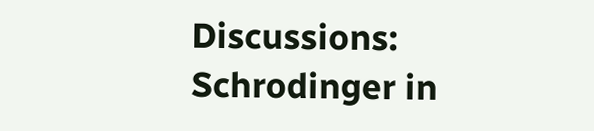Discussions: Schrodinger in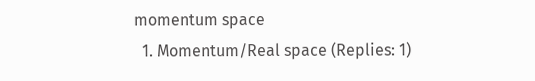momentum space
  1. Momentum/Real space (Replies: 1)